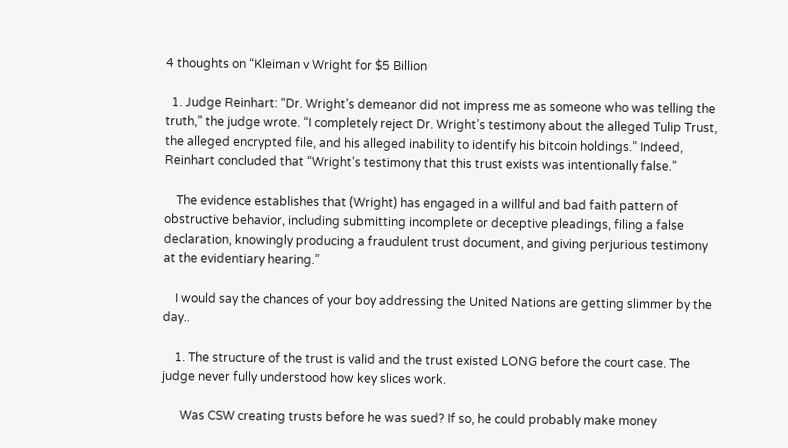4 thoughts on “Kleiman v Wright for $5 Billion

  1. Judge Reinhart: “Dr. Wright’s demeanor did not impress me as someone who was telling the truth,” the judge wrote. “I completely reject Dr. Wright’s testimony about the alleged Tulip Trust, the alleged encrypted file, and his alleged inability to identify his bitcoin holdings.” Indeed, Reinhart concluded that “Wright’s testimony that this trust exists was intentionally false.”

    The evidence establishes that (Wright) has engaged in a willful and bad faith pattern of obstructive behavior, including submitting incomplete or deceptive pleadings, filing a false declaration, knowingly producing a fraudulent trust document, and giving perjurious testimony at the evidentiary hearing.”

    I would say the chances of your boy addressing the United Nations are getting slimmer by the day..

    1. The structure of the trust is valid and the trust existed LONG before the court case. The judge never fully understood how key slices work.

      Was CSW creating trusts before he was sued? If so, he could probably make money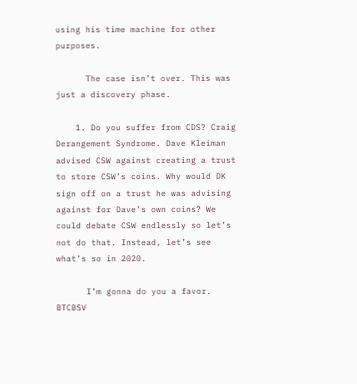using his time machine for other purposes.

      The case isn’t over. This was just a discovery phase.

    1. Do you suffer from CDS? Craig Derangement Syndrome. Dave Kleiman advised CSW against creating a trust to store CSW’s coins. Why would DK sign off on a trust he was advising against for Dave’s own coins? We could debate CSW endlessly so let’s not do that. Instead, let’s see what’s so in 2020.

      I’m gonna do you a favor. BTCBSV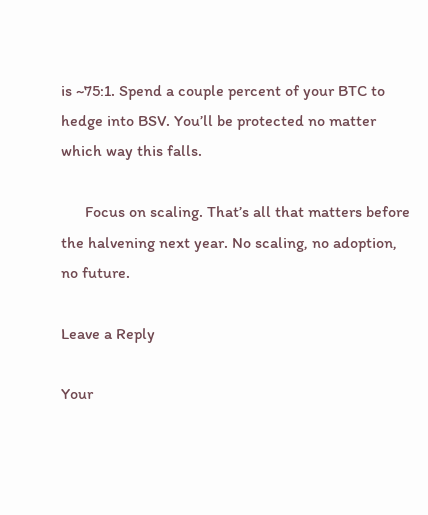is ~75:1. Spend a couple percent of your BTC to hedge into BSV. You’ll be protected no matter which way this falls.

      Focus on scaling. That’s all that matters before the halvening next year. No scaling, no adoption, no future.

Leave a Reply

Your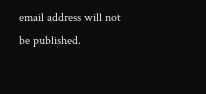email address will not be published.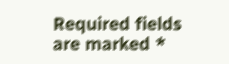Required fields are marked *